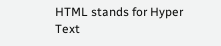HTML stands for Hyper Text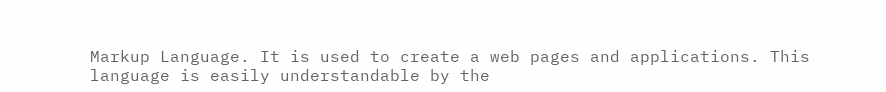Markup Language. It is used to create a web pages and applications. This language is easily understandable by the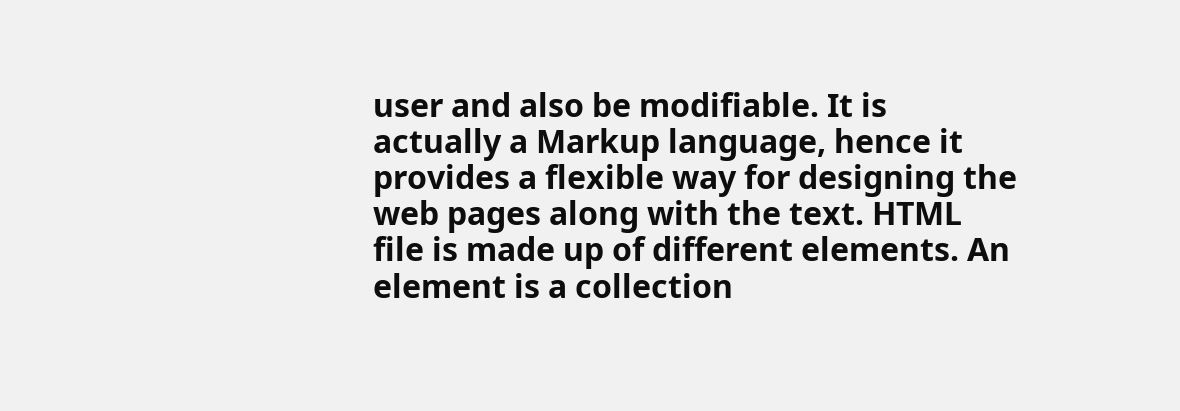user and also be modifiable. It is actually a Markup language, hence it provides a flexible way for designing the web pages along with the text. HTML file is made up of different elements. An element is a collection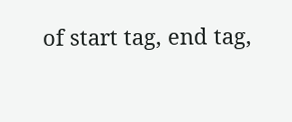of start tag, end tag,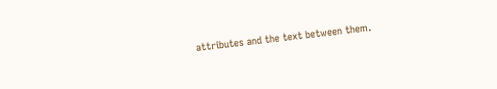attributes and the text between them.